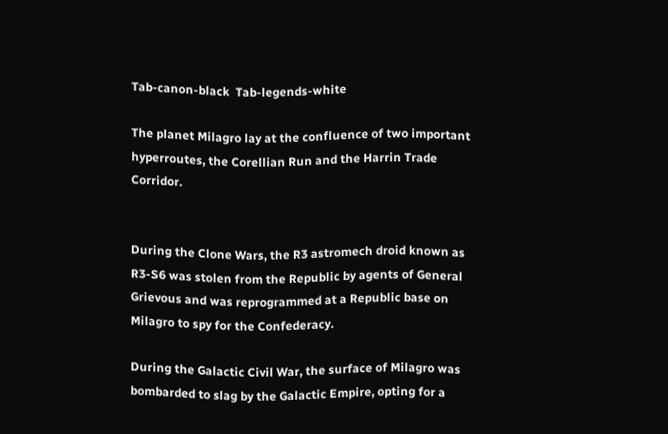Tab-canon-black  Tab-legends-white

The planet Milagro lay at the confluence of two important hyperroutes, the Corellian Run and the Harrin Trade Corridor.


During the Clone Wars, the R3 astromech droid known as R3-S6 was stolen from the Republic by agents of General Grievous and was reprogrammed at a Republic base on Milagro to spy for the Confederacy.

During the Galactic Civil War, the surface of Milagro was bombarded to slag by the Galactic Empire, opting for a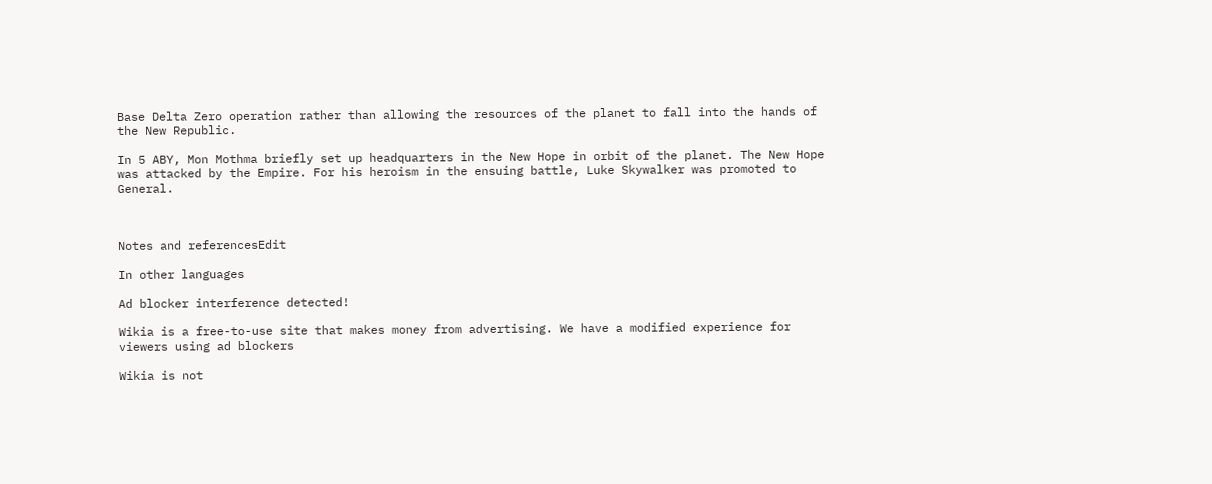Base Delta Zero operation rather than allowing the resources of the planet to fall into the hands of the New Republic.

In 5 ABY, Mon Mothma briefly set up headquarters in the New Hope in orbit of the planet. The New Hope was attacked by the Empire. For his heroism in the ensuing battle, Luke Skywalker was promoted to General.



Notes and referencesEdit

In other languages

Ad blocker interference detected!

Wikia is a free-to-use site that makes money from advertising. We have a modified experience for viewers using ad blockers

Wikia is not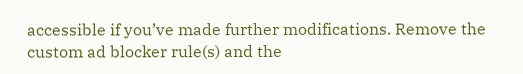accessible if you’ve made further modifications. Remove the custom ad blocker rule(s) and the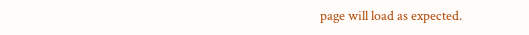page will load as expected.